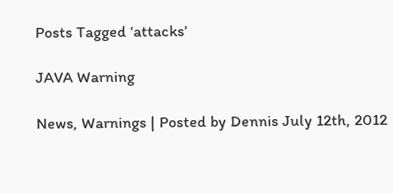Posts Tagged ‘attacks’

JAVA Warning

News, Warnings | Posted by Dennis July 12th, 2012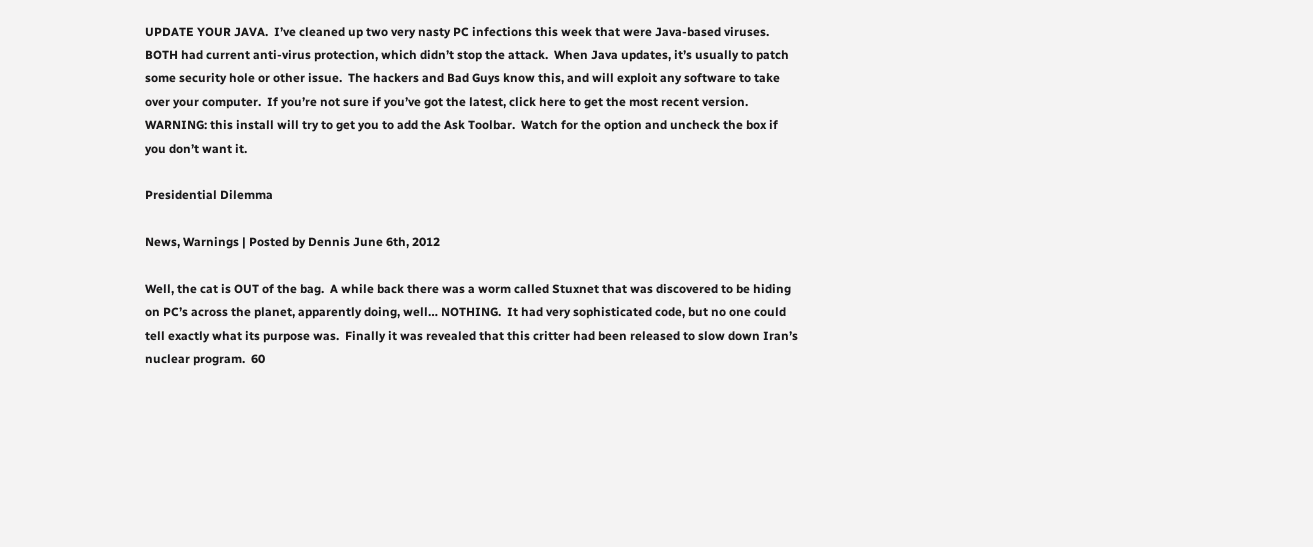UPDATE YOUR JAVA.  I’ve cleaned up two very nasty PC infections this week that were Java-based viruses.  BOTH had current anti-virus protection, which didn’t stop the attack.  When Java updates, it’s usually to patch some security hole or other issue.  The hackers and Bad Guys know this, and will exploit any software to take over your computer.  If you’re not sure if you’ve got the latest, click here to get the most recent version.  WARNING: this install will try to get you to add the Ask Toolbar.  Watch for the option and uncheck the box if you don’t want it.

Presidential Dilemma

News, Warnings | Posted by Dennis June 6th, 2012

Well, the cat is OUT of the bag.  A while back there was a worm called Stuxnet that was discovered to be hiding on PC’s across the planet, apparently doing, well… NOTHING.  It had very sophisticated code, but no one could tell exactly what its purpose was.  Finally it was revealed that this critter had been released to slow down Iran’s nuclear program.  60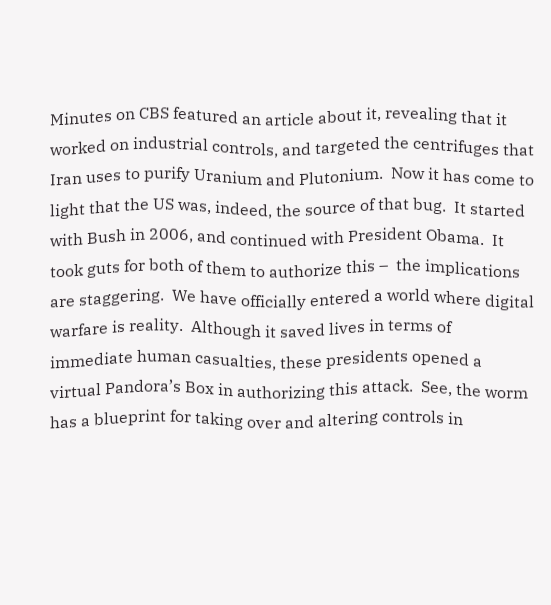Minutes on CBS featured an article about it, revealing that it worked on industrial controls, and targeted the centrifuges that Iran uses to purify Uranium and Plutonium.  Now it has come to light that the US was, indeed, the source of that bug.  It started with Bush in 2006, and continued with President Obama.  It took guts for both of them to authorize this –  the implications are staggering.  We have officially entered a world where digital warfare is reality.  Although it saved lives in terms of immediate human casualties, these presidents opened a virtual Pandora’s Box in authorizing this attack.  See, the worm has a blueprint for taking over and altering controls in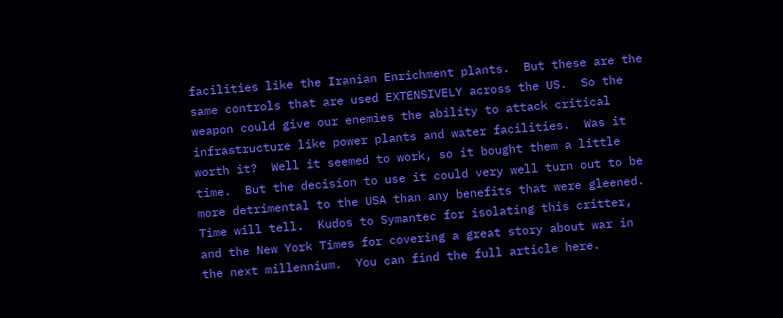facilities like the Iranian Enrichment plants.  But these are the same controls that are used EXTENSIVELY across the US.  So the weapon could give our enemies the ability to attack critical infrastructure like power plants and water facilities.  Was it worth it?  Well it seemed to work, so it bought them a little time.  But the decision to use it could very well turn out to be more detrimental to the USA than any benefits that were gleened.  Time will tell.  Kudos to Symantec for isolating this critter, and the New York Times for covering a great story about war in the next millennium.  You can find the full article here.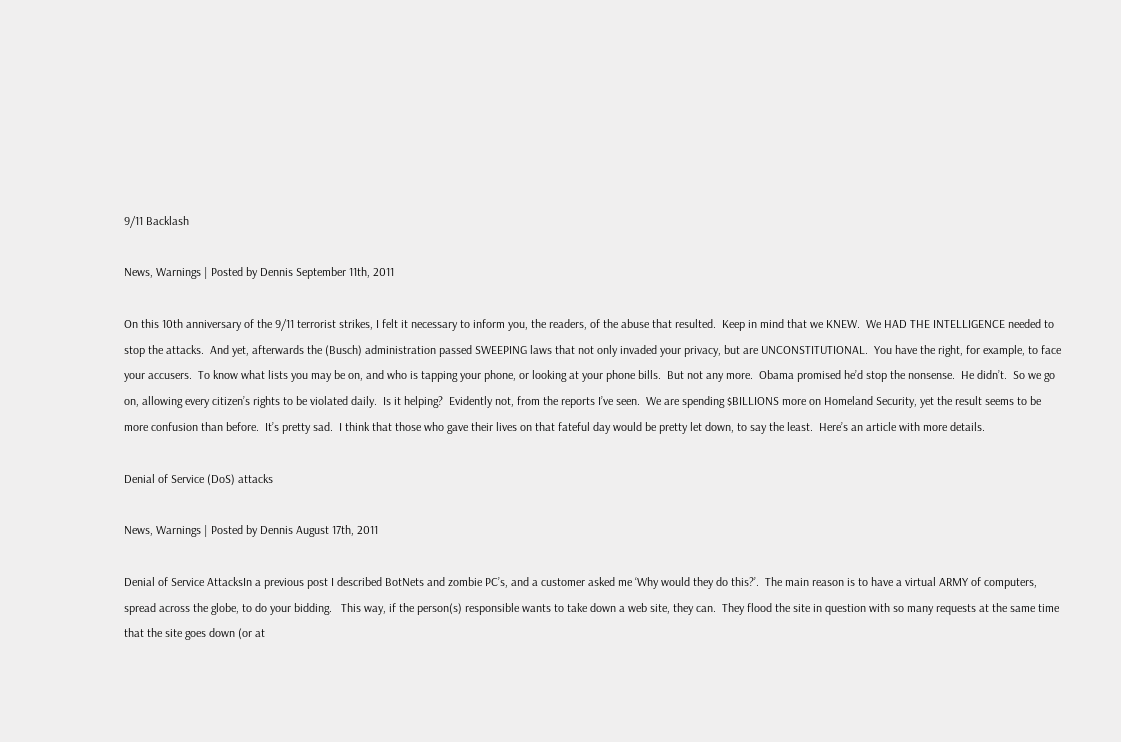9/11 Backlash

News, Warnings | Posted by Dennis September 11th, 2011

On this 10th anniversary of the 9/11 terrorist strikes, I felt it necessary to inform you, the readers, of the abuse that resulted.  Keep in mind that we KNEW.  We HAD THE INTELLIGENCE needed to stop the attacks.  And yet, afterwards the (Busch) administration passed SWEEPING laws that not only invaded your privacy, but are UNCONSTITUTIONAL.  You have the right, for example, to face your accusers.  To know what lists you may be on, and who is tapping your phone, or looking at your phone bills.  But not any more.  Obama promised he’d stop the nonsense.  He didn’t.  So we go on, allowing every citizen’s rights to be violated daily.  Is it helping?  Evidently not, from the reports I’ve seen.  We are spending $BILLIONS more on Homeland Security, yet the result seems to be more confusion than before.  It’s pretty sad.  I think that those who gave their lives on that fateful day would be pretty let down, to say the least.  Here’s an article with more details.

Denial of Service (DoS) attacks

News, Warnings | Posted by Dennis August 17th, 2011

Denial of Service AttacksIn a previous post I described BotNets and zombie PC’s, and a customer asked me ‘Why would they do this?’.  The main reason is to have a virtual ARMY of computers, spread across the globe, to do your bidding.   This way, if the person(s) responsible wants to take down a web site, they can.  They flood the site in question with so many requests at the same time that the site goes down (or at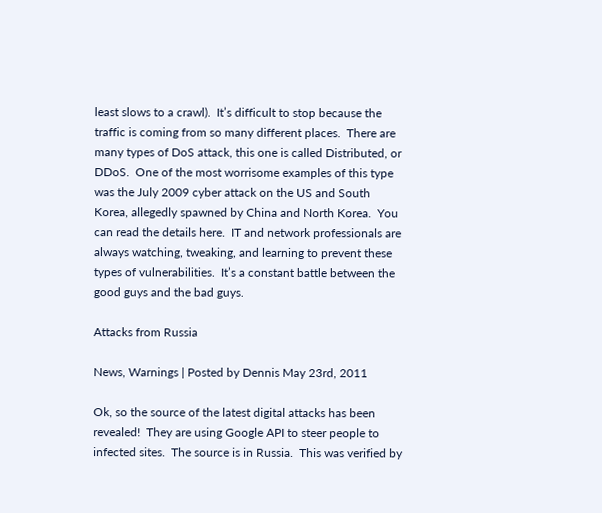least slows to a crawl).  It’s difficult to stop because the traffic is coming from so many different places.  There are many types of DoS attack, this one is called Distributed, or DDoS.  One of the most worrisome examples of this type was the July 2009 cyber attack on the US and South Korea, allegedly spawned by China and North Korea.  You can read the details here.  IT and network professionals are always watching, tweaking, and learning to prevent these types of vulnerabilities.  It’s a constant battle between the good guys and the bad guys.

Attacks from Russia

News, Warnings | Posted by Dennis May 23rd, 2011

Ok, so the source of the latest digital attacks has been revealed!  They are using Google API to steer people to infected sites.  The source is in Russia.  This was verified by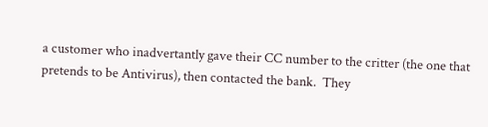a customer who inadvertantly gave their CC number to the critter (the one that pretends to be Antivirus), then contacted the bank.  They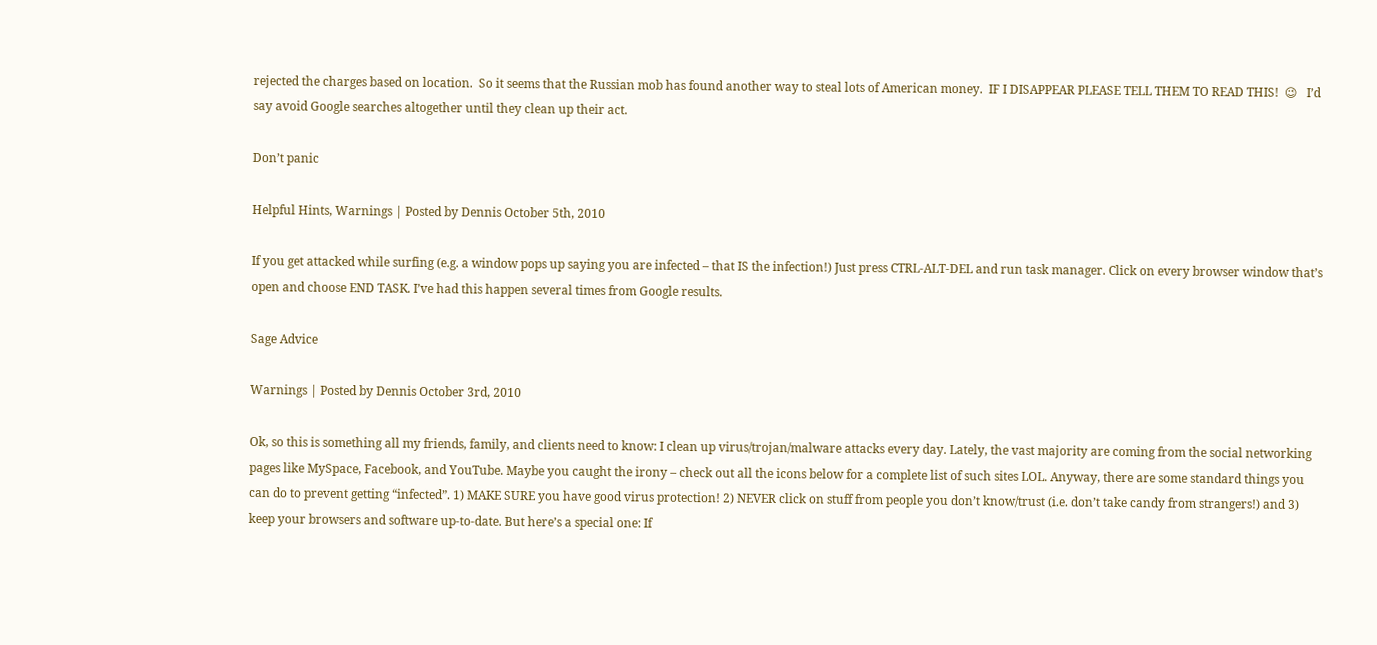rejected the charges based on location.  So it seems that the Russian mob has found another way to steal lots of American money.  IF I DISAPPEAR PLEASE TELL THEM TO READ THIS!  😉   I’d say avoid Google searches altogether until they clean up their act.

Don’t panic

Helpful Hints, Warnings | Posted by Dennis October 5th, 2010

If you get attacked while surfing (e.g. a window pops up saying you are infected – that IS the infection!) Just press CTRL-ALT-DEL and run task manager. Click on every browser window that’s open and choose END TASK. I’ve had this happen several times from Google results.

Sage Advice

Warnings | Posted by Dennis October 3rd, 2010

Ok, so this is something all my friends, family, and clients need to know: I clean up virus/trojan/malware attacks every day. Lately, the vast majority are coming from the social networking pages like MySpace, Facebook, and YouTube. Maybe you caught the irony – check out all the icons below for a complete list of such sites LOL. Anyway, there are some standard things you can do to prevent getting “infected”. 1) MAKE SURE you have good virus protection! 2) NEVER click on stuff from people you don’t know/trust (i.e. don’t take candy from strangers!) and 3) keep your browsers and software up-to-date. But here’s a special one: If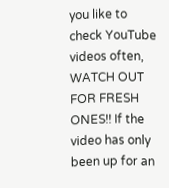you like to check YouTube videos often, WATCH OUT FOR FRESH ONES!! If the video has only been up for an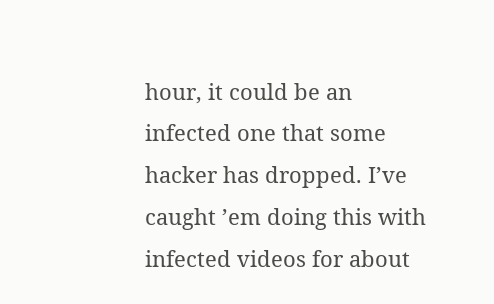hour, it could be an infected one that some hacker has dropped. I’ve caught ’em doing this with infected videos for about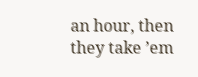an hour, then they take ’em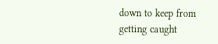down to keep from getting caught